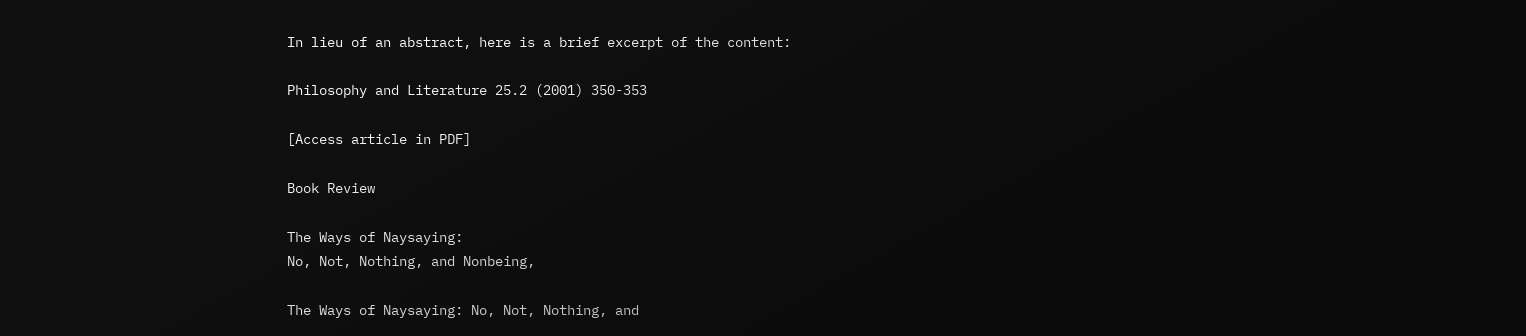In lieu of an abstract, here is a brief excerpt of the content:

Philosophy and Literature 25.2 (2001) 350-353

[Access article in PDF]

Book Review

The Ways of Naysaying:
No, Not, Nothing, and Nonbeing,

The Ways of Naysaying: No, Not, Nothing, and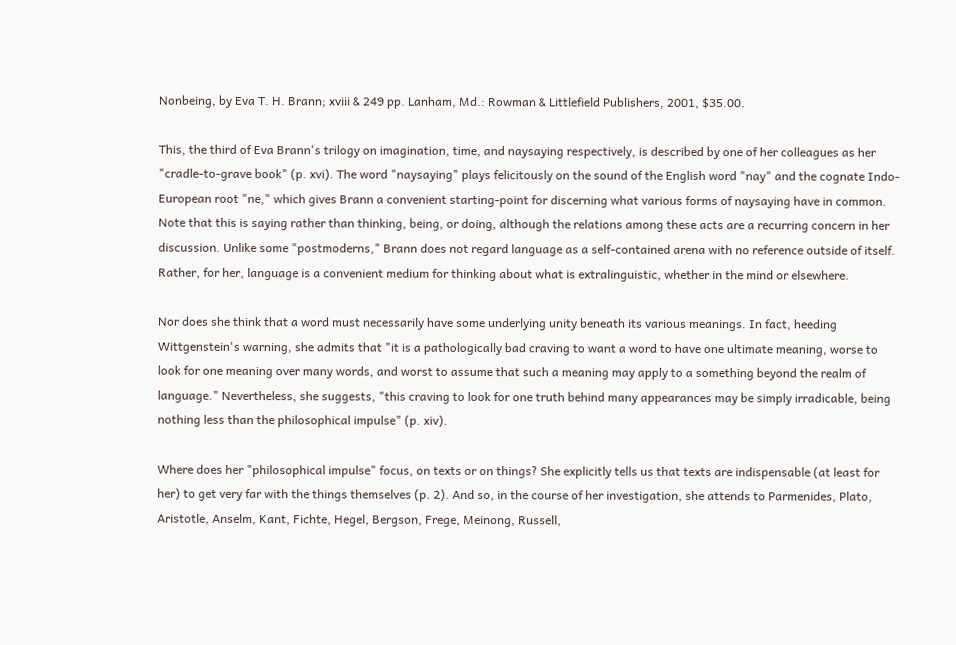Nonbeing, by Eva T. H. Brann; xviii & 249 pp. Lanham, Md.: Rowman & Littlefield Publishers, 2001, $35.00.

This, the third of Eva Brann's trilogy on imagination, time, and naysaying respectively, is described by one of her colleagues as her "cradle-to-grave book" (p. xvi). The word "naysaying" plays felicitously on the sound of the English word "nay" and the cognate Indo-European root "ne," which gives Brann a convenient starting-point for discerning what various forms of naysaying have in common. Note that this is saying rather than thinking, being, or doing, although the relations among these acts are a recurring concern in her discussion. Unlike some "postmoderns," Brann does not regard language as a self-contained arena with no reference outside of itself. Rather, for her, language is a convenient medium for thinking about what is extralinguistic, whether in the mind or elsewhere.

Nor does she think that a word must necessarily have some underlying unity beneath its various meanings. In fact, heeding Wittgenstein's warning, she admits that "it is a pathologically bad craving to want a word to have one ultimate meaning, worse to look for one meaning over many words, and worst to assume that such a meaning may apply to a something beyond the realm of language." Nevertheless, she suggests, "this craving to look for one truth behind many appearances may be simply irradicable, being nothing less than the philosophical impulse" (p. xiv).

Where does her "philosophical impulse" focus, on texts or on things? She explicitly tells us that texts are indispensable (at least for her) to get very far with the things themselves (p. 2). And so, in the course of her investigation, she attends to Parmenides, Plato, Aristotle, Anselm, Kant, Fichte, Hegel, Bergson, Frege, Meinong, Russell,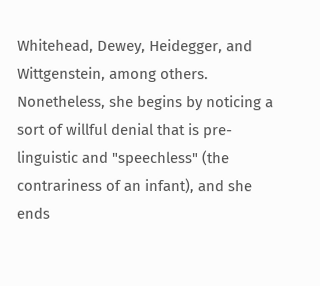Whitehead, Dewey, Heidegger, and Wittgenstein, among others. Nonetheless, she begins by noticing a sort of willful denial that is pre-linguistic and "speechless" (the contrariness of an infant), and she ends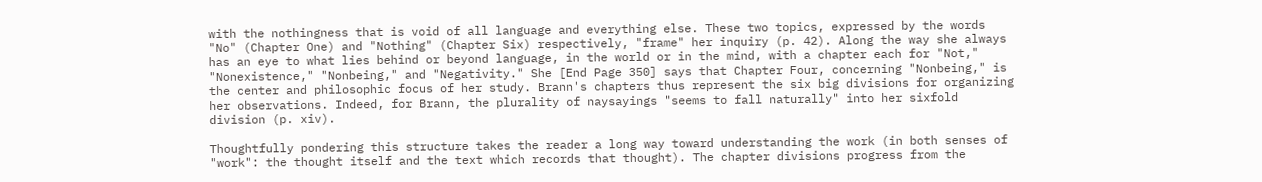with the nothingness that is void of all language and everything else. These two topics, expressed by the words "No" (Chapter One) and "Nothing" (Chapter Six) respectively, "frame" her inquiry (p. 42). Along the way she always has an eye to what lies behind or beyond language, in the world or in the mind, with a chapter each for "Not," "Nonexistence," "Nonbeing," and "Negativity." She [End Page 350] says that Chapter Four, concerning "Nonbeing," is the center and philosophic focus of her study. Brann's chapters thus represent the six big divisions for organizing her observations. Indeed, for Brann, the plurality of naysayings "seems to fall naturally" into her sixfold division (p. xiv).

Thoughtfully pondering this structure takes the reader a long way toward understanding the work (in both senses of "work": the thought itself and the text which records that thought). The chapter divisions progress from the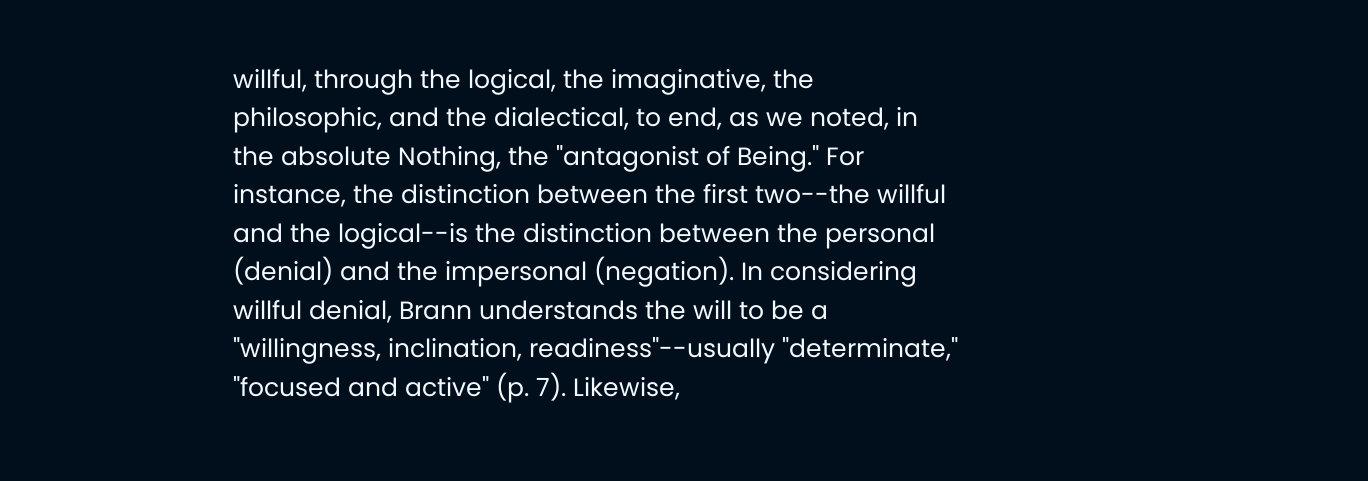willful, through the logical, the imaginative, the philosophic, and the dialectical, to end, as we noted, in the absolute Nothing, the "antagonist of Being." For instance, the distinction between the first two--the willful and the logical--is the distinction between the personal (denial) and the impersonal (negation). In considering willful denial, Brann understands the will to be a "willingness, inclination, readiness"--usually "determinate," "focused and active" (p. 7). Likewise,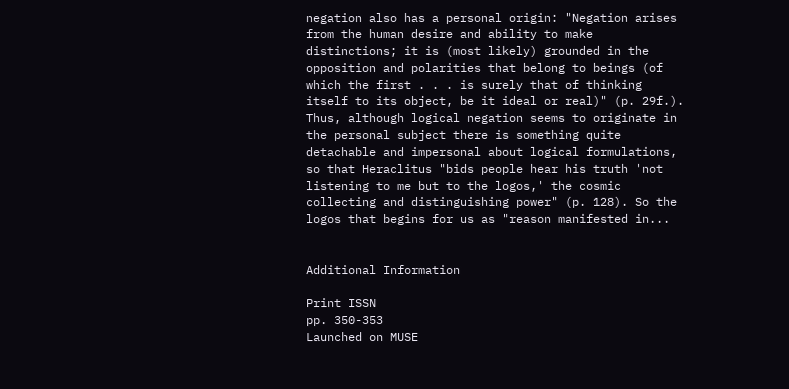negation also has a personal origin: "Negation arises from the human desire and ability to make distinctions; it is (most likely) grounded in the opposition and polarities that belong to beings (of which the first . . . is surely that of thinking itself to its object, be it ideal or real)" (p. 29f.). Thus, although logical negation seems to originate in the personal subject there is something quite detachable and impersonal about logical formulations, so that Heraclitus "bids people hear his truth 'not listening to me but to the logos,' the cosmic collecting and distinguishing power" (p. 128). So the logos that begins for us as "reason manifested in...


Additional Information

Print ISSN
pp. 350-353
Launched on MUSE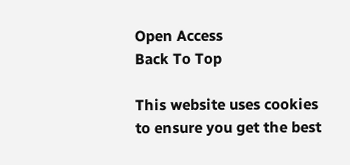Open Access
Back To Top

This website uses cookies to ensure you get the best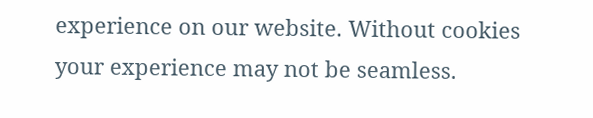experience on our website. Without cookies your experience may not be seamless.